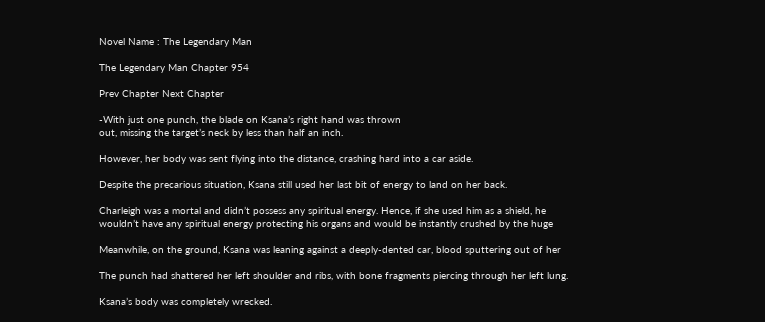Novel Name : The Legendary Man

The Legendary Man Chapter 954

Prev Chapter Next Chapter

-With just one punch, the blade on Ksana’s right hand was thrown
out, missing the target’s neck by less than half an inch.

However, her body was sent flying into the distance, crashing hard into a car aside.

Despite the precarious situation, Ksana still used her last bit of energy to land on her back.

Charleigh was a mortal and didn’t possess any spiritual energy. Hence, if she used him as a shield, he
wouldn’t have any spiritual energy protecting his organs and would be instantly crushed by the huge

Meanwhile, on the ground, Ksana was leaning against a deeply-dented car, blood sputtering out of her

The punch had shattered her left shoulder and ribs, with bone fragments piercing through her left lung.

Ksana’s body was completely wrecked.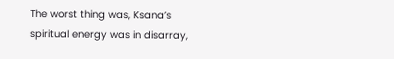The worst thing was, Ksana’s spiritual energy was in disarray,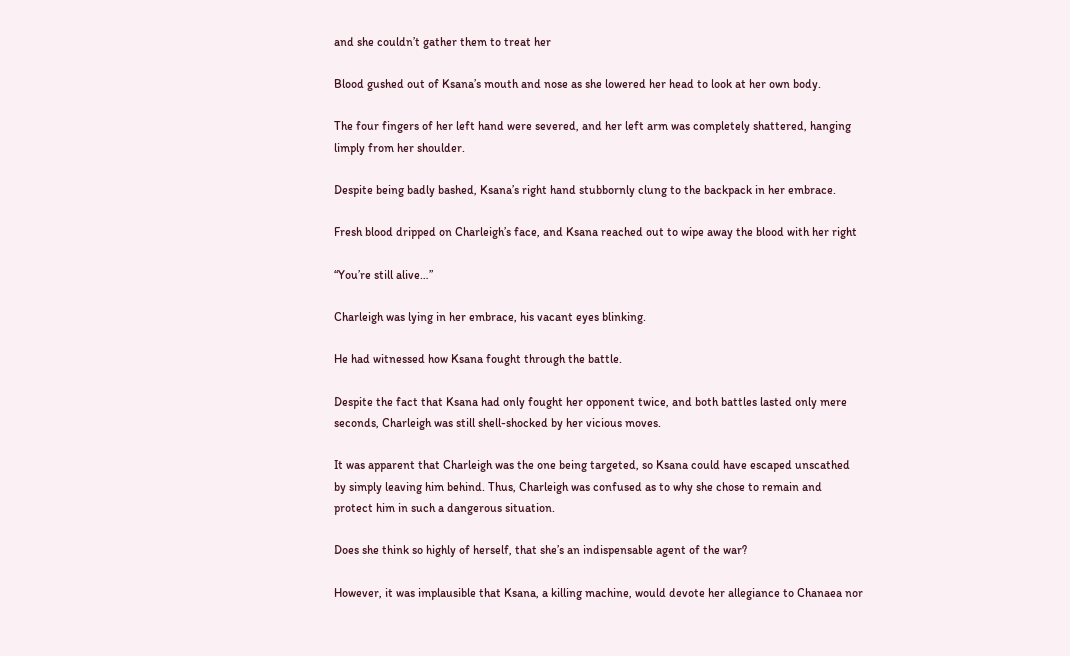and she couldn’t gather them to treat her

Blood gushed out of Ksana’s mouth and nose as she lowered her head to look at her own body.

The four fingers of her left hand were severed, and her left arm was completely shattered, hanging
limply from her shoulder.

Despite being badly bashed, Ksana’s right hand stubbornly clung to the backpack in her embrace.

Fresh blood dripped on Charleigh’s face, and Ksana reached out to wipe away the blood with her right

“You’re still alive…”

Charleigh was lying in her embrace, his vacant eyes blinking.

He had witnessed how Ksana fought through the battle.

Despite the fact that Ksana had only fought her opponent twice, and both battles lasted only mere
seconds, Charleigh was still shell-shocked by her vicious moves.

It was apparent that Charleigh was the one being targeted, so Ksana could have escaped unscathed
by simply leaving him behind. Thus, Charleigh was confused as to why she chose to remain and
protect him in such a dangerous situation.

Does she think so highly of herself, that she’s an indispensable agent of the war?

However, it was implausible that Ksana, a killing machine, would devote her allegiance to Chanaea nor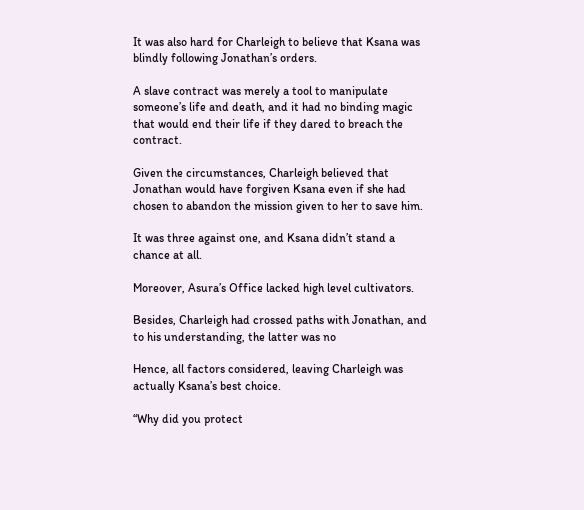It was also hard for Charleigh to believe that Ksana was blindly following Jonathan’s orders.

A slave contract was merely a tool to manipulate someone’s life and death, and it had no binding magic
that would end their life if they dared to breach the contract.

Given the circumstances, Charleigh believed that Jonathan would have forgiven Ksana even if she had
chosen to abandon the mission given to her to save him.

It was three against one, and Ksana didn’t stand a chance at all.

Moreover, Asura’s Office lacked high level cultivators.

Besides, Charleigh had crossed paths with Jonathan, and to his understanding, the latter was no

Hence, all factors considered, leaving Charleigh was actually Ksana’s best choice.

“Why did you protect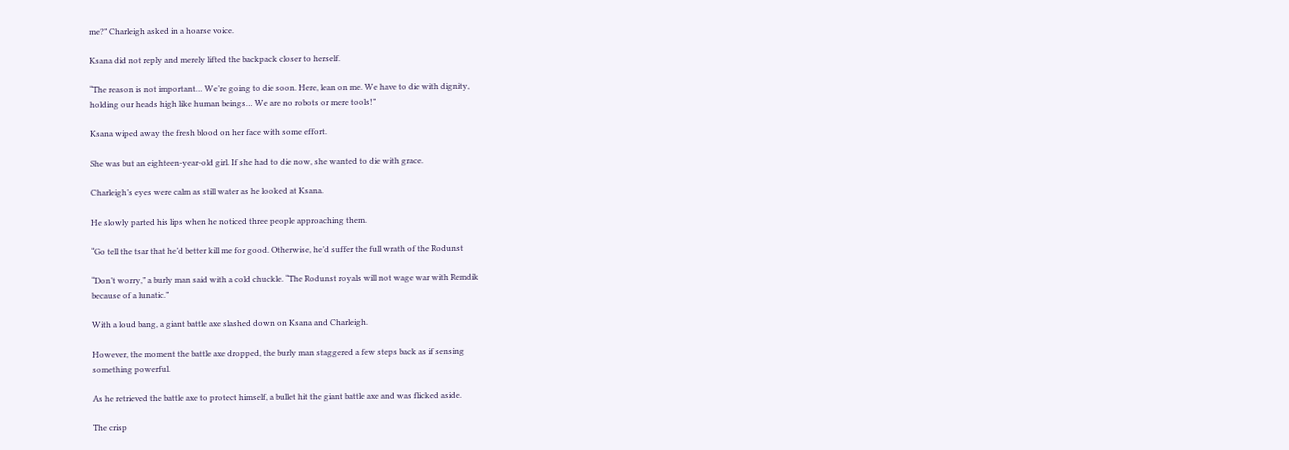me?” Charleigh asked in a hoarse voice.

Ksana did not reply and merely lifted the backpack closer to herself.

“The reason is not important… We’re going to die soon. Here, lean on me. We have to die with dignity,
holding our heads high like human beings… We are no robots or mere tools!”

Ksana wiped away the fresh blood on her face with some effort.

She was but an eighteen-year-old girl. If she had to die now, she wanted to die with grace.

Charleigh’s eyes were calm as still water as he looked at Ksana.

He slowly parted his lips when he noticed three people approaching them.

“Go tell the tsar that he’d better kill me for good. Otherwise, he’d suffer the full wrath of the Rodunst

“Don’t worry,” a burly man said with a cold chuckle. “The Rodunst royals will not wage war with Remdik
because of a lunatic.”

With a loud bang, a giant battle axe slashed down on Ksana and Charleigh.

However, the moment the battle axe dropped, the burly man staggered a few steps back as if sensing
something powerful.

As he retrieved the battle axe to protect himself, a bullet hit the giant battle axe and was flicked aside.

The crisp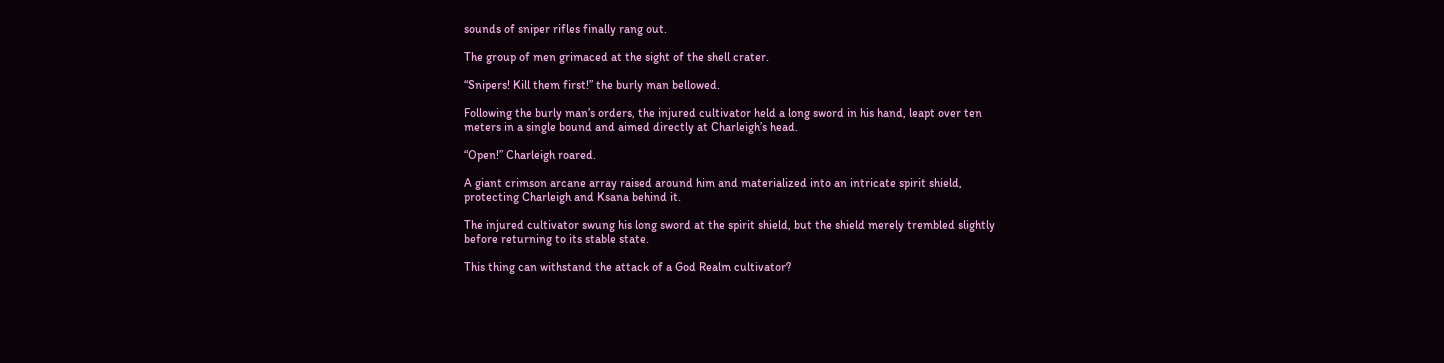sounds of sniper rifles finally rang out.

The group of men grimaced at the sight of the shell crater.

“Snipers! Kill them first!” the burly man bellowed.

Following the burly man’s orders, the injured cultivator held a long sword in his hand, leapt over ten
meters in a single bound and aimed directly at Charleigh’s head.

“Open!” Charleigh roared.

A giant crimson arcane array raised around him and materialized into an intricate spirit shield,
protecting Charleigh and Ksana behind it.

The injured cultivator swung his long sword at the spirit shield, but the shield merely trembled slightly
before returning to its stable state.

This thing can withstand the attack of a God Realm cultivator?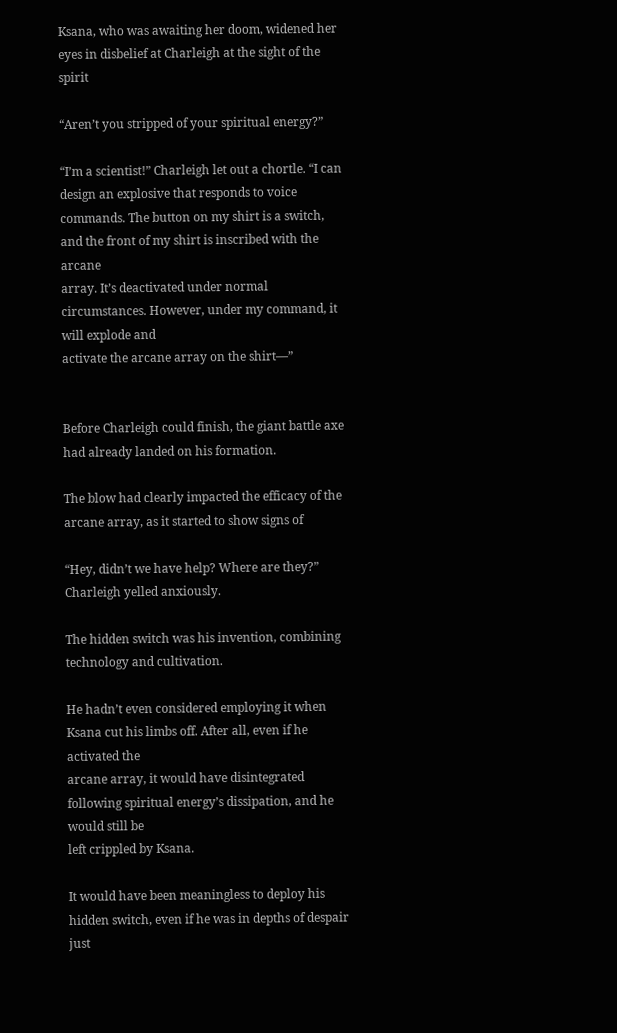Ksana, who was awaiting her doom, widened her eyes in disbelief at Charleigh at the sight of the spirit

“Aren’t you stripped of your spiritual energy?”

“I’m a scientist!” Charleigh let out a chortle. “I can design an explosive that responds to voice
commands. The button on my shirt is a switch, and the front of my shirt is inscribed with the arcane
array. It’s deactivated under normal circumstances. However, under my command, it will explode and
activate the arcane array on the shirt—”


Before Charleigh could finish, the giant battle axe had already landed on his formation.

The blow had clearly impacted the efficacy of the arcane array, as it started to show signs of

“Hey, didn’t we have help? Where are they?” Charleigh yelled anxiously.

The hidden switch was his invention, combining technology and cultivation.

He hadn’t even considered employing it when Ksana cut his limbs off. After all, even if he activated the
arcane array, it would have disintegrated following spiritual energy’s dissipation, and he would still be
left crippled by Ksana.

It would have been meaningless to deploy his hidden switch, even if he was in depths of despair just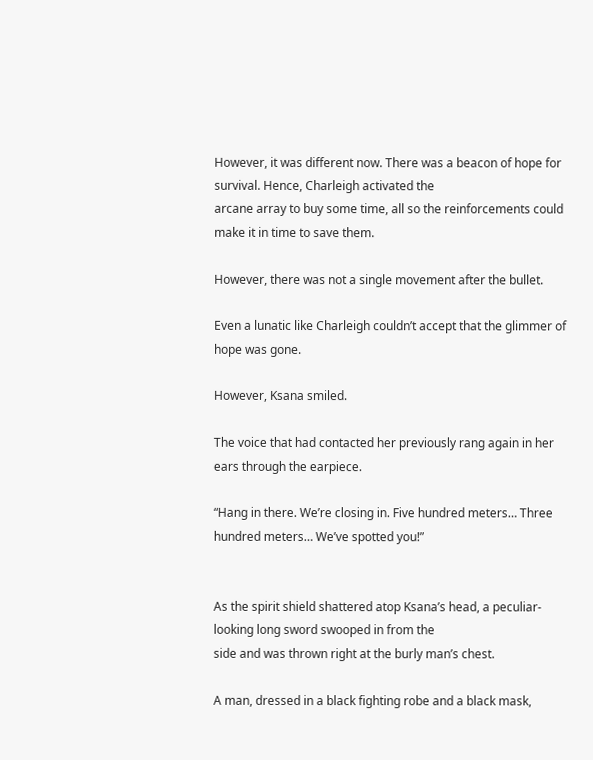However, it was different now. There was a beacon of hope for survival. Hence, Charleigh activated the
arcane array to buy some time, all so the reinforcements could make it in time to save them.

However, there was not a single movement after the bullet.

Even a lunatic like Charleigh couldn’t accept that the glimmer of hope was gone.

However, Ksana smiled.

The voice that had contacted her previously rang again in her ears through the earpiece.

“Hang in there. We’re closing in. Five hundred meters… Three hundred meters… We’ve spotted you!”


As the spirit shield shattered atop Ksana’s head, a peculiar-looking long sword swooped in from the
side and was thrown right at the burly man’s chest.

A man, dressed in a black fighting robe and a black mask,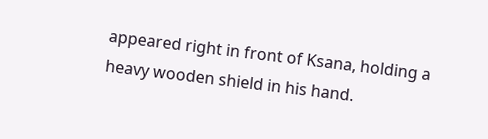appeared right in front of Ksana, holding a
heavy wooden shield in his hand.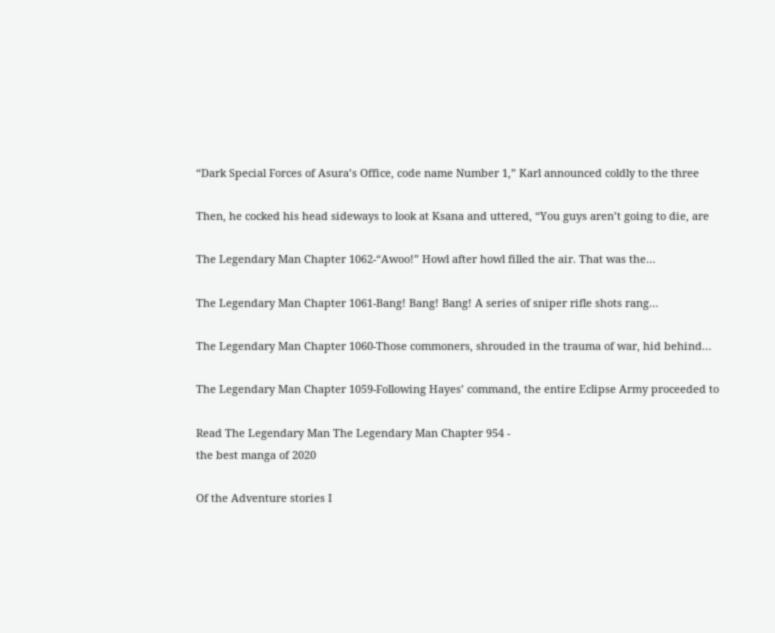“Dark Special Forces of Asura’s Office, code name Number 1,” Karl announced coldly to the three

Then, he cocked his head sideways to look at Ksana and uttered, “You guys aren’t going to die, are

The Legendary Man Chapter 1062-“Awoo!” Howl after howl filled the air. That was the…

The Legendary Man Chapter 1061-Bang! Bang! Bang! A series of sniper rifle shots rang…

The Legendary Man Chapter 1060-Those commoners, shrouded in the trauma of war, hid behind…

The Legendary Man Chapter 1059-Following Hayes’ command, the entire Eclipse Army proceeded to

Read The Legendary Man The Legendary Man Chapter 954 -
the best manga of 2020

Of the Adventure stories I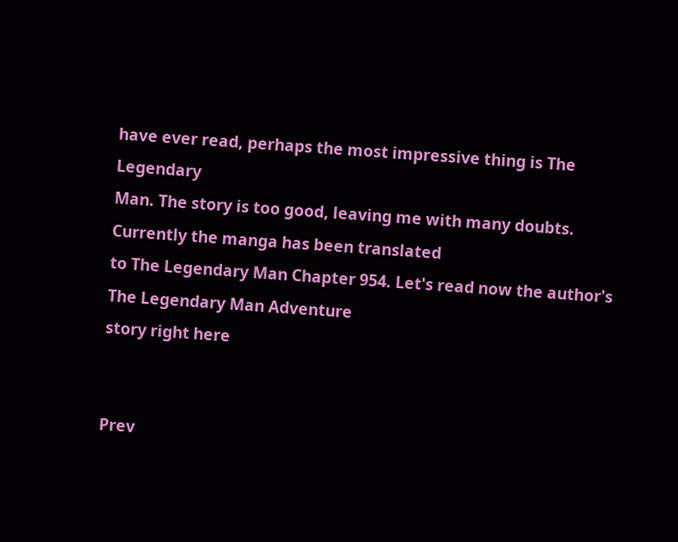have ever read, perhaps the most impressive thing is The Legendary
Man. The story is too good, leaving me with many doubts. Currently the manga has been translated
to The Legendary Man Chapter 954. Let's read now the author's The Legendary Man Adventure
story right here


Prev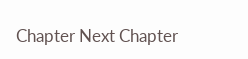Chapter Next Chapter